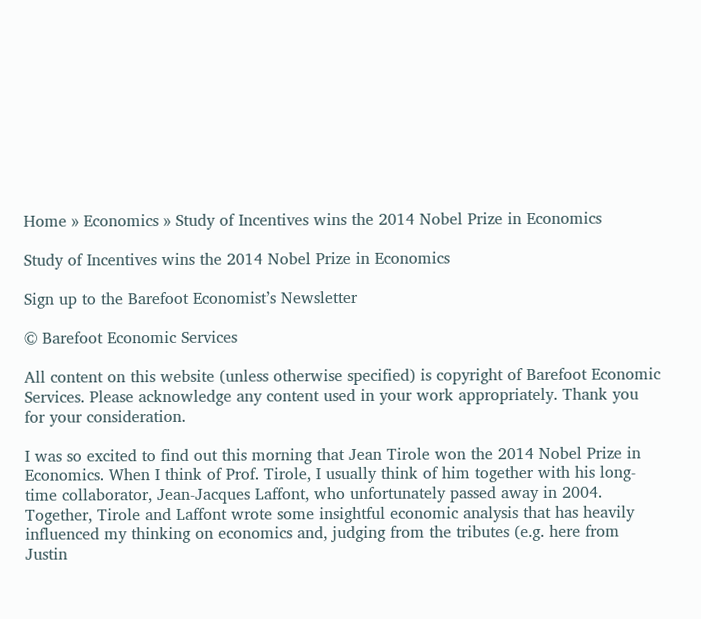Home » Economics » Study of Incentives wins the 2014 Nobel Prize in Economics

Study of Incentives wins the 2014 Nobel Prize in Economics

Sign up to the Barefoot Economist’s Newsletter

© Barefoot Economic Services

All content on this website (unless otherwise specified) is copyright of Barefoot Economic Services. Please acknowledge any content used in your work appropriately. Thank you for your consideration.

I was so excited to find out this morning that Jean Tirole won the 2014 Nobel Prize in Economics. When I think of Prof. Tirole, I usually think of him together with his long-time collaborator, Jean-Jacques Laffont, who unfortunately passed away in 2004. Together, Tirole and Laffont wrote some insightful economic analysis that has heavily influenced my thinking on economics and, judging from the tributes (e.g. here from Justin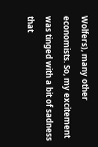Wolfers), many other economists. So, my excitement was tinged with a bit of sadness that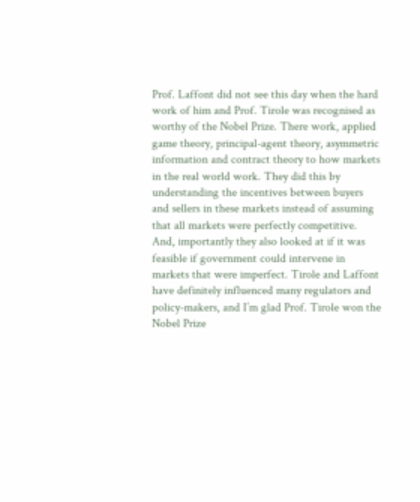Prof. Laffont did not see this day when the hard work of him and Prof. Tirole was recognised as worthy of the Nobel Prize. There work, applied game theory, principal-agent theory, asymmetric information and contract theory to how markets in the real world work. They did this by understanding the incentives between buyers and sellers in these markets instead of assuming that all markets were perfectly competitive. And, importantly they also looked at if it was feasible if government could intervene in markets that were imperfect. Tirole and Laffont have definitely influenced many regulators and policy-makers, and I’m glad Prof. Tirole won the Nobel Prize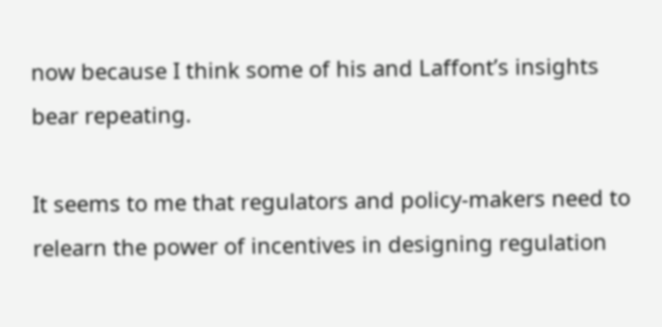now because I think some of his and Laffont’s insights bear repeating.

It seems to me that regulators and policy-makers need to relearn the power of incentives in designing regulation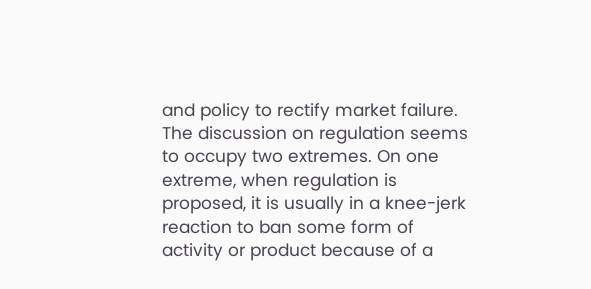and policy to rectify market failure. The discussion on regulation seems to occupy two extremes. On one extreme, when regulation is proposed, it is usually in a knee-jerk reaction to ban some form of activity or product because of a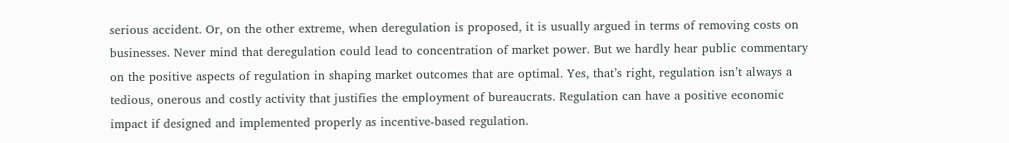serious accident. Or, on the other extreme, when deregulation is proposed, it is usually argued in terms of removing costs on businesses. Never mind that deregulation could lead to concentration of market power. But we hardly hear public commentary on the positive aspects of regulation in shaping market outcomes that are optimal. Yes, that’s right, regulation isn’t always a tedious, onerous and costly activity that justifies the employment of bureaucrats. Regulation can have a positive economic impact if designed and implemented properly as incentive-based regulation.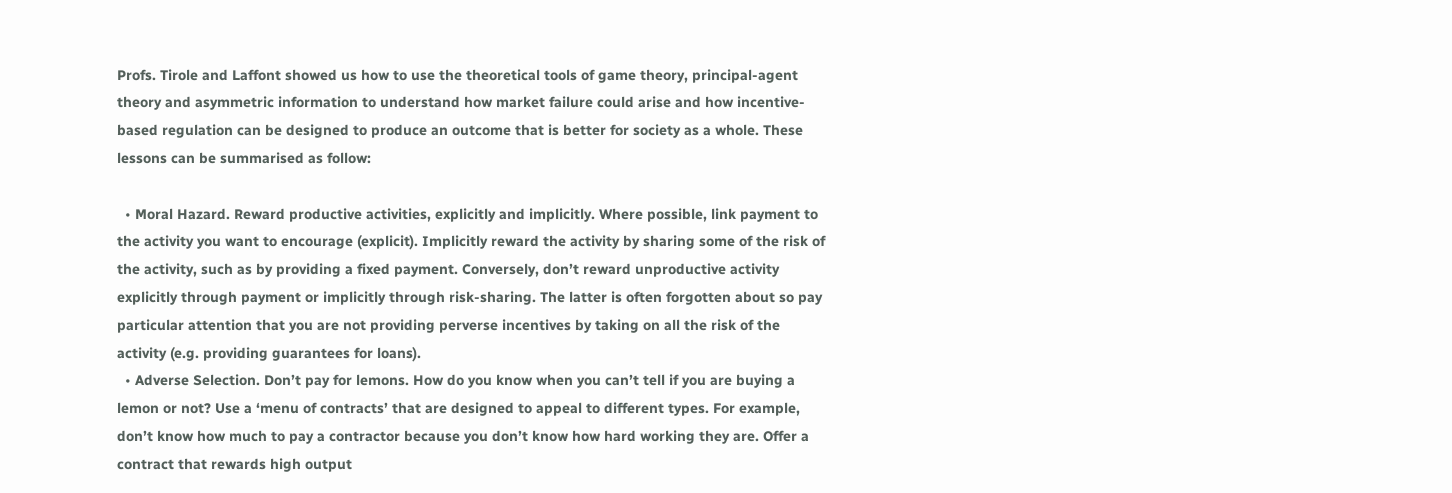Profs. Tirole and Laffont showed us how to use the theoretical tools of game theory, principal-agent theory and asymmetric information to understand how market failure could arise and how incentive-based regulation can be designed to produce an outcome that is better for society as a whole. These lessons can be summarised as follow:

  • Moral Hazard. Reward productive activities, explicitly and implicitly. Where possible, link payment to the activity you want to encourage (explicit). Implicitly reward the activity by sharing some of the risk of the activity, such as by providing a fixed payment. Conversely, don’t reward unproductive activity explicitly through payment or implicitly through risk-sharing. The latter is often forgotten about so pay particular attention that you are not providing perverse incentives by taking on all the risk of the activity (e.g. providing guarantees for loans).
  • Adverse Selection. Don’t pay for lemons. How do you know when you can’t tell if you are buying a lemon or not? Use a ‘menu of contracts’ that are designed to appeal to different types. For example, don’t know how much to pay a contractor because you don’t know how hard working they are. Offer a contract that rewards high output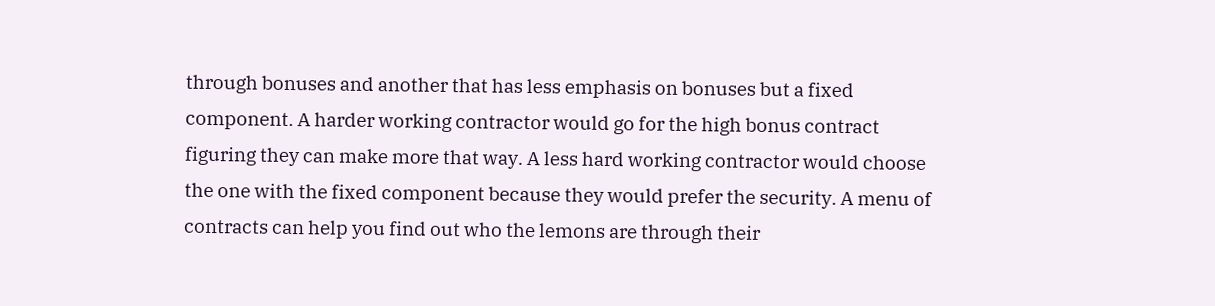through bonuses and another that has less emphasis on bonuses but a fixed component. A harder working contractor would go for the high bonus contract figuring they can make more that way. A less hard working contractor would choose the one with the fixed component because they would prefer the security. A menu of contracts can help you find out who the lemons are through their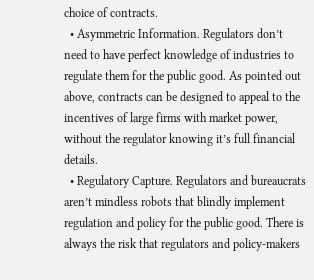choice of contracts.
  • Asymmetric Information. Regulators don’t need to have perfect knowledge of industries to regulate them for the public good. As pointed out above, contracts can be designed to appeal to the incentives of large firms with market power, without the regulator knowing it’s full financial details.
  • Regulatory Capture. Regulators and bureaucrats aren’t mindless robots that blindly implement regulation and policy for the public good. There is always the risk that regulators and policy-makers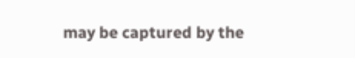may be captured by the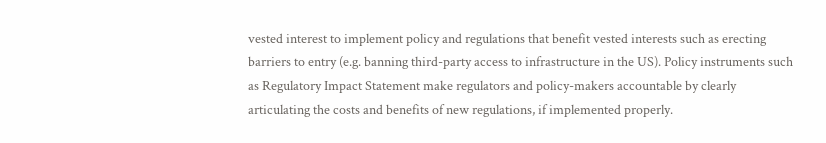vested interest to implement policy and regulations that benefit vested interests such as erecting barriers to entry (e.g. banning third-party access to infrastructure in the US). Policy instruments such as Regulatory Impact Statement make regulators and policy-makers accountable by clearly articulating the costs and benefits of new regulations, if implemented properly.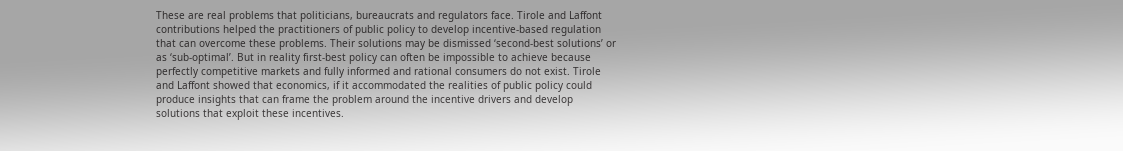These are real problems that politicians, bureaucrats and regulators face. Tirole and Laffont contributions helped the practitioners of public policy to develop incentive-based regulation that can overcome these problems. Their solutions may be dismissed ‘second-best solutions’ or as ‘sub-optimal’. But in reality first-best policy can often be impossible to achieve because perfectly competitive markets and fully informed and rational consumers do not exist. Tirole and Laffont showed that economics, if it accommodated the realities of public policy could produce insights that can frame the problem around the incentive drivers and develop solutions that exploit these incentives.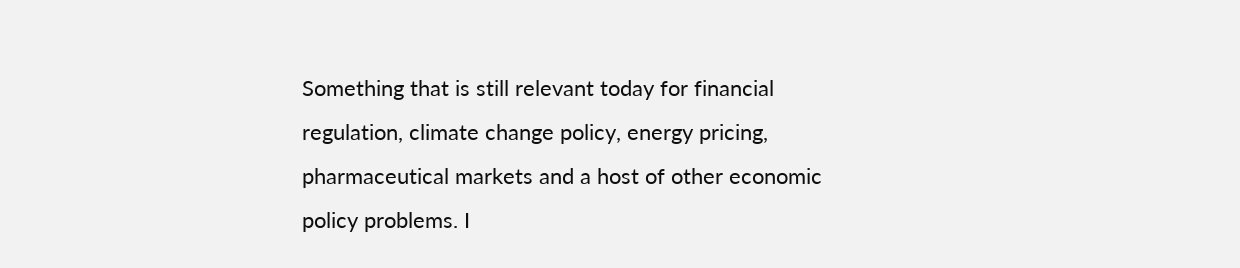Something that is still relevant today for financial regulation, climate change policy, energy pricing, pharmaceutical markets and a host of other economic policy problems. I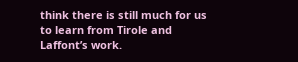think there is still much for us to learn from Tirole and Laffont’s work.